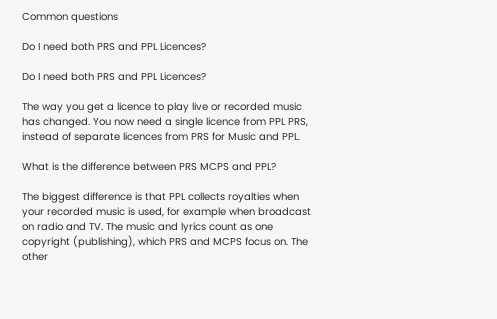Common questions

Do I need both PRS and PPL Licences?

Do I need both PRS and PPL Licences?

The way you get a licence to play live or recorded music has changed. You now need a single licence from PPL PRS, instead of separate licences from PRS for Music and PPL.

What is the difference between PRS MCPS and PPL?

The biggest difference is that PPL collects royalties when your recorded music is used, for example when broadcast on radio and TV. The music and lyrics count as one copyright (publishing), which PRS and MCPS focus on. The other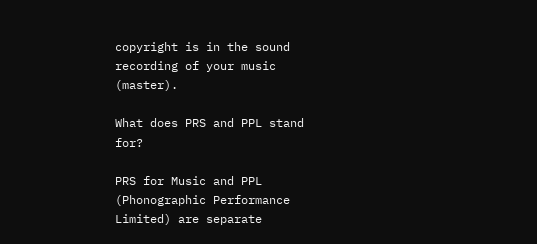copyright is in the sound recording of your music (master).

What does PRS and PPL stand for?

PRS for Music and PPL (Phonographic Performance Limited) are separate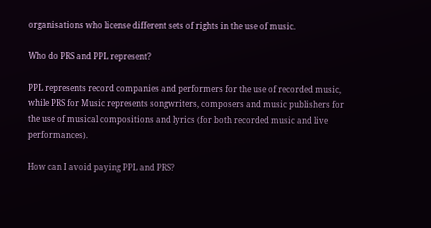organisations who license different sets of rights in the use of music.

Who do PRS and PPL represent?

PPL represents record companies and performers for the use of recorded music, while PRS for Music represents songwriters, composers and music publishers for the use of musical compositions and lyrics (for both recorded music and live performances).

How can I avoid paying PPL and PRS?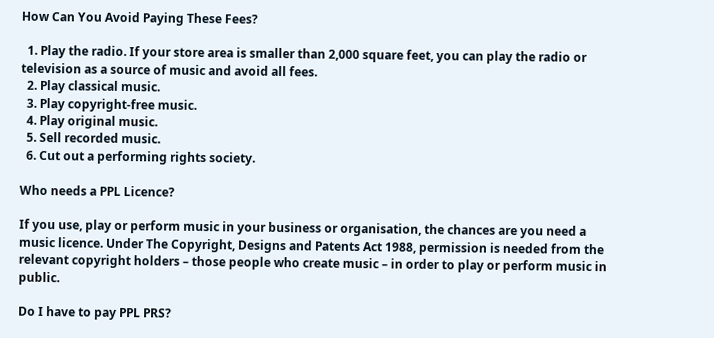How Can You Avoid Paying These Fees?

  1. Play the radio. If your store area is smaller than 2,000 square feet, you can play the radio or television as a source of music and avoid all fees.
  2. Play classical music.
  3. Play copyright-free music.
  4. Play original music.
  5. Sell recorded music.
  6. Cut out a performing rights society.

Who needs a PPL Licence?

If you use, play or perform music in your business or organisation, the chances are you need a music licence. Under The Copyright, Designs and Patents Act 1988, permission is needed from the relevant copyright holders – those people who create music – in order to play or perform music in public.

Do I have to pay PPL PRS?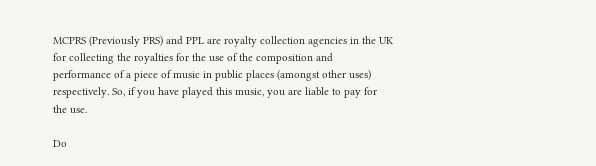MCPRS (Previously PRS) and PPL are royalty collection agencies in the UK for collecting the royalties for the use of the composition and performance of a piece of music in public places (amongst other uses) respectively. So, if you have played this music, you are liable to pay for the use.

Do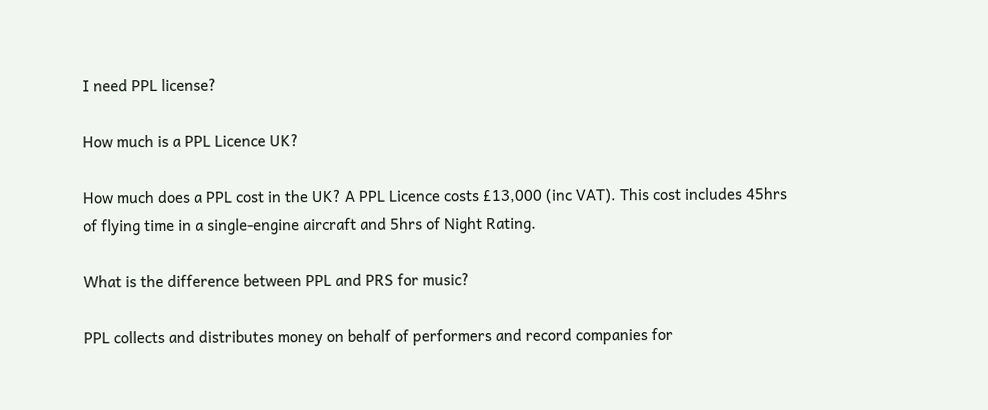I need PPL license?

How much is a PPL Licence UK?

How much does a PPL cost in the UK? A PPL Licence costs £13,000 (inc VAT). This cost includes 45hrs of flying time in a single-engine aircraft and 5hrs of Night Rating.

What is the difference between PPL and PRS for music?

PPL collects and distributes money on behalf of performers and record companies for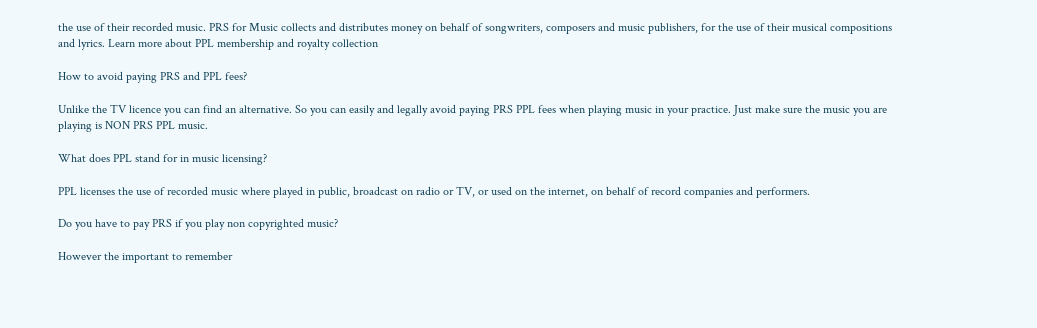the use of their recorded music. PRS for Music collects and distributes money on behalf of songwriters, composers and music publishers, for the use of their musical compositions and lyrics. Learn more about PPL membership and royalty collection

How to avoid paying PRS and PPL fees?

Unlike the TV licence you can find an alternative. So you can easily and legally avoid paying PRS PPL fees when playing music in your practice. Just make sure the music you are playing is NON PRS PPL music.

What does PPL stand for in music licensing?

PPL licenses the use of recorded music where played in public, broadcast on radio or TV, or used on the internet, on behalf of record companies and performers.

Do you have to pay PRS if you play non copyrighted music?

However the important to remember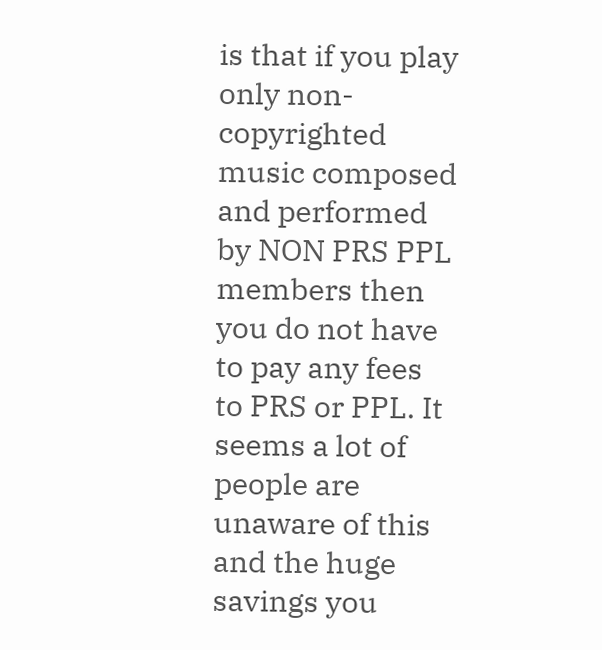is that if you play only non-copyrighted music composed and performed by NON PRS PPL members then you do not have to pay any fees to PRS or PPL. It seems a lot of people are unaware of this and the huge savings you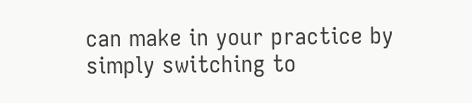can make in your practice by simply switching to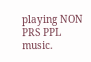playing NON PRS PPL music.